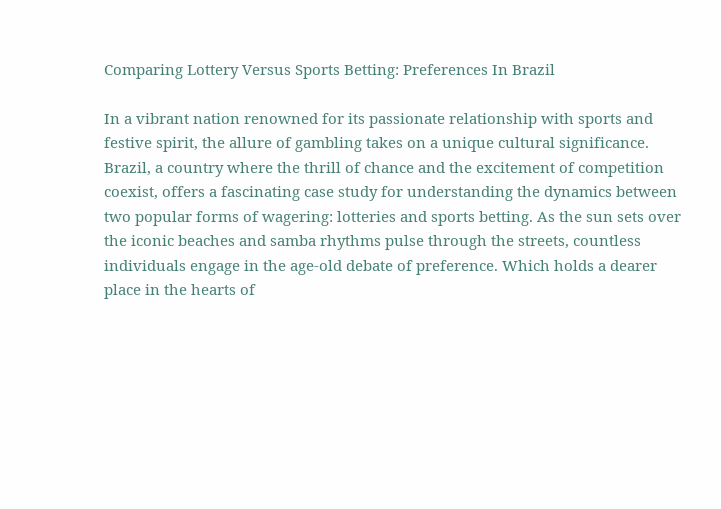Comparing Lottery Versus Sports Betting: Preferences In Brazil

In a vibrant nation renowned for its passionate relationship with sports and festive spirit, the allure of gambling takes on a unique cultural significance. Brazil, a country where the thrill of chance and the excitement of competition coexist, offers a fascinating case study for understanding the dynamics between two popular forms of wagering: lotteries and sports betting. As the sun sets over the iconic beaches and samba rhythms pulse through the streets, countless individuals engage in the age-old debate of preference. Which holds a dearer place in the hearts of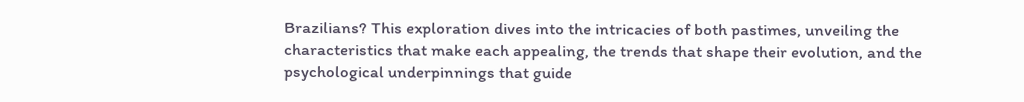Brazilians? This exploration dives into the intricacies of both pastimes, unveiling the characteristics that make each appealing, the trends that shape their evolution, and the psychological underpinnings that guide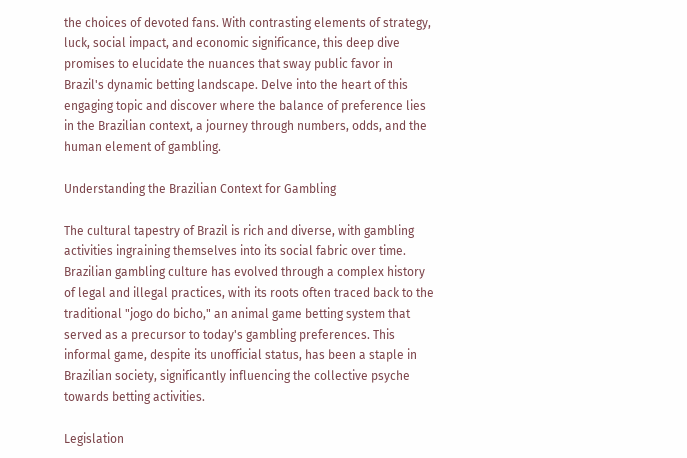the choices of devoted fans. With contrasting elements of strategy, luck, social impact, and economic significance, this deep dive promises to elucidate the nuances that sway public favor in Brazil's dynamic betting landscape. Delve into the heart of this engaging topic and discover where the balance of preference lies in the Brazilian context, a journey through numbers, odds, and the human element of gambling.

Understanding the Brazilian Context for Gambling

The cultural tapestry of Brazil is rich and diverse, with gambling activities ingraining themselves into its social fabric over time. Brazilian gambling culture has evolved through a complex history of legal and illegal practices, with its roots often traced back to the traditional "jogo do bicho," an animal game betting system that served as a precursor to today's gambling preferences. This informal game, despite its unofficial status, has been a staple in Brazilian society, significantly influencing the collective psyche towards betting activities.

Legislation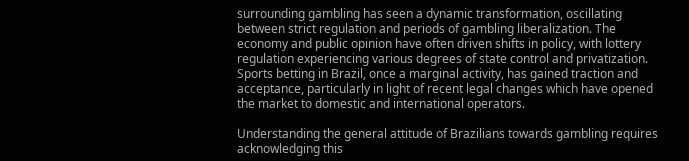surrounding gambling has seen a dynamic transformation, oscillating between strict regulation and periods of gambling liberalization. The economy and public opinion have often driven shifts in policy, with lottery regulation experiencing various degrees of state control and privatization. Sports betting in Brazil, once a marginal activity, has gained traction and acceptance, particularly in light of recent legal changes which have opened the market to domestic and international operators.

Understanding the general attitude of Brazilians towards gambling requires acknowledging this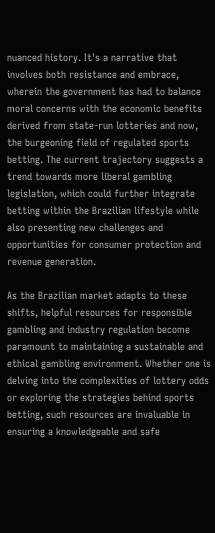nuanced history. It's a narrative that involves both resistance and embrace, wherein the government has had to balance moral concerns with the economic benefits derived from state-run lotteries and now, the burgeoning field of regulated sports betting. The current trajectory suggests a trend towards more liberal gambling legislation, which could further integrate betting within the Brazilian lifestyle while also presenting new challenges and opportunities for consumer protection and revenue generation.

As the Brazilian market adapts to these shifts, helpful resources for responsible gambling and industry regulation become paramount to maintaining a sustainable and ethical gambling environment. Whether one is delving into the complexities of lottery odds or exploring the strategies behind sports betting, such resources are invaluable in ensuring a knowledgeable and safe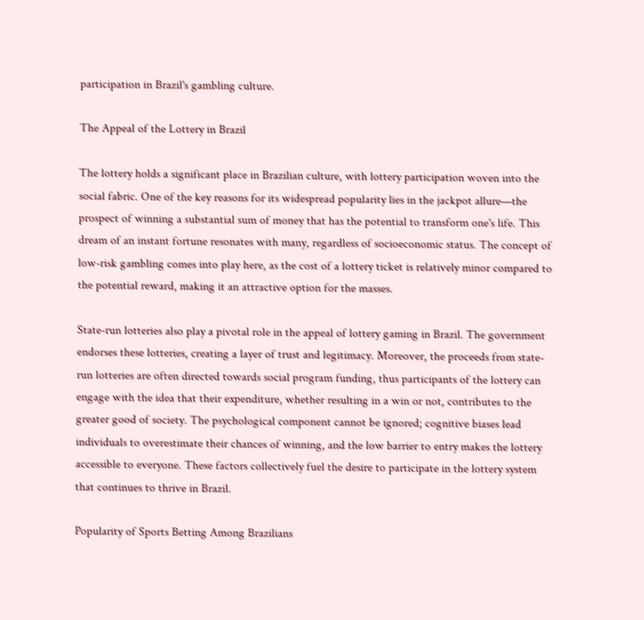participation in Brazil's gambling culture.

The Appeal of the Lottery in Brazil

The lottery holds a significant place in Brazilian culture, with lottery participation woven into the social fabric. One of the key reasons for its widespread popularity lies in the jackpot allure—the prospect of winning a substantial sum of money that has the potential to transform one's life. This dream of an instant fortune resonates with many, regardless of socioeconomic status. The concept of low-risk gambling comes into play here, as the cost of a lottery ticket is relatively minor compared to the potential reward, making it an attractive option for the masses.

State-run lotteries also play a pivotal role in the appeal of lottery gaming in Brazil. The government endorses these lotteries, creating a layer of trust and legitimacy. Moreover, the proceeds from state-run lotteries are often directed towards social program funding, thus participants of the lottery can engage with the idea that their expenditure, whether resulting in a win or not, contributes to the greater good of society. The psychological component cannot be ignored; cognitive biases lead individuals to overestimate their chances of winning, and the low barrier to entry makes the lottery accessible to everyone. These factors collectively fuel the desire to participate in the lottery system that continues to thrive in Brazil.

Popularity of Sports Betting Among Brazilians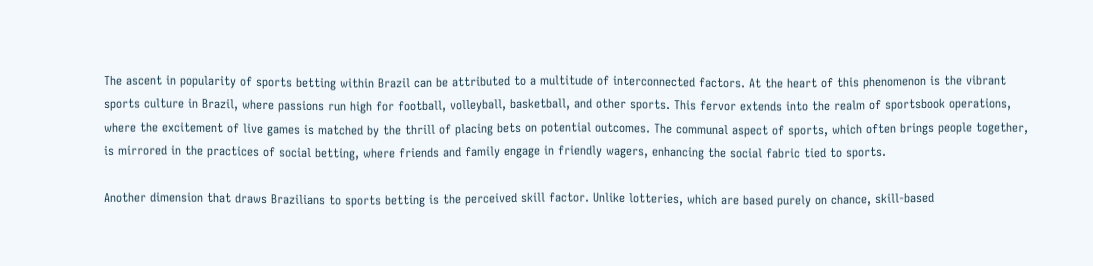The ascent in popularity of sports betting within Brazil can be attributed to a multitude of interconnected factors. At the heart of this phenomenon is the vibrant sports culture in Brazil, where passions run high for football, volleyball, basketball, and other sports. This fervor extends into the realm of sportsbook operations, where the excitement of live games is matched by the thrill of placing bets on potential outcomes. The communal aspect of sports, which often brings people together, is mirrored in the practices of social betting, where friends and family engage in friendly wagers, enhancing the social fabric tied to sports.

Another dimension that draws Brazilians to sports betting is the perceived skill factor. Unlike lotteries, which are based purely on chance, skill-based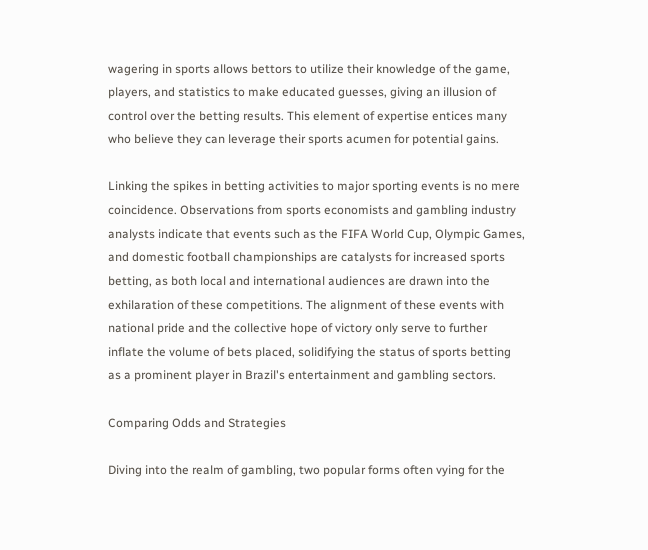wagering in sports allows bettors to utilize their knowledge of the game, players, and statistics to make educated guesses, giving an illusion of control over the betting results. This element of expertise entices many who believe they can leverage their sports acumen for potential gains.

Linking the spikes in betting activities to major sporting events is no mere coincidence. Observations from sports economists and gambling industry analysts indicate that events such as the FIFA World Cup, Olympic Games, and domestic football championships are catalysts for increased sports betting, as both local and international audiences are drawn into the exhilaration of these competitions. The alignment of these events with national pride and the collective hope of victory only serve to further inflate the volume of bets placed, solidifying the status of sports betting as a prominent player in Brazil's entertainment and gambling sectors.

Comparing Odds and Strategies

Diving into the realm of gambling, two popular forms often vying for the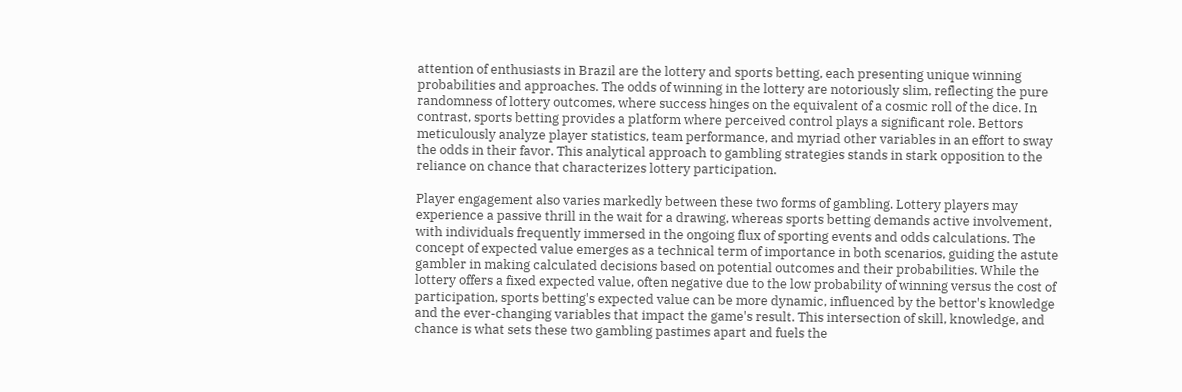attention of enthusiasts in Brazil are the lottery and sports betting, each presenting unique winning probabilities and approaches. The odds of winning in the lottery are notoriously slim, reflecting the pure randomness of lottery outcomes, where success hinges on the equivalent of a cosmic roll of the dice. In contrast, sports betting provides a platform where perceived control plays a significant role. Bettors meticulously analyze player statistics, team performance, and myriad other variables in an effort to sway the odds in their favor. This analytical approach to gambling strategies stands in stark opposition to the reliance on chance that characterizes lottery participation.

Player engagement also varies markedly between these two forms of gambling. Lottery players may experience a passive thrill in the wait for a drawing, whereas sports betting demands active involvement, with individuals frequently immersed in the ongoing flux of sporting events and odds calculations. The concept of expected value emerges as a technical term of importance in both scenarios, guiding the astute gambler in making calculated decisions based on potential outcomes and their probabilities. While the lottery offers a fixed expected value, often negative due to the low probability of winning versus the cost of participation, sports betting's expected value can be more dynamic, influenced by the bettor's knowledge and the ever-changing variables that impact the game's result. This intersection of skill, knowledge, and chance is what sets these two gambling pastimes apart and fuels the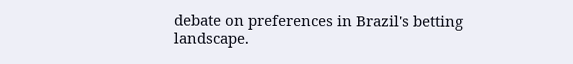debate on preferences in Brazil's betting landscape.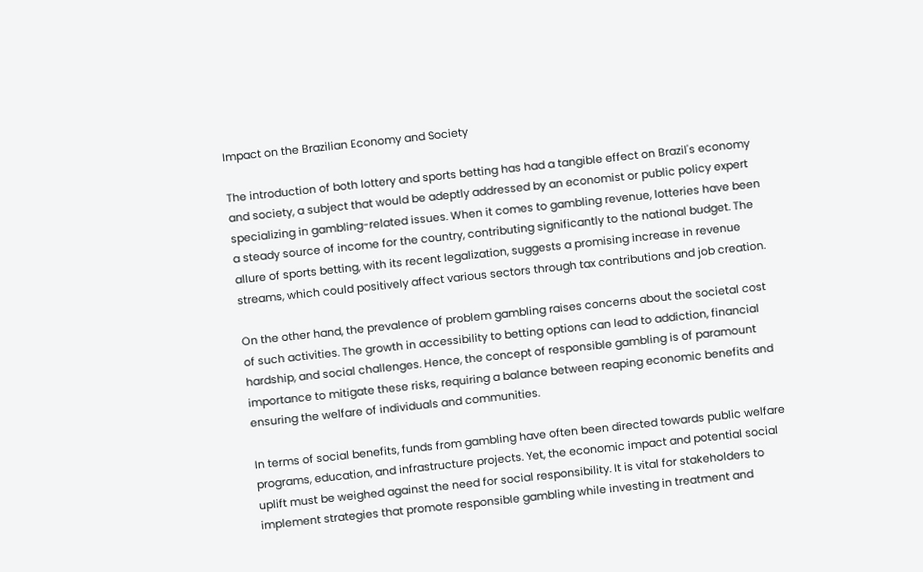Impact on the Brazilian Economy and Society

The introduction of both lottery and sports betting has had a tangible effect on Brazil's economy and society, a subject that would be adeptly addressed by an economist or public policy expert specializing in gambling-related issues. When it comes to gambling revenue, lotteries have been a steady source of income for the country, contributing significantly to the national budget. The allure of sports betting, with its recent legalization, suggests a promising increase in revenue streams, which could positively affect various sectors through tax contributions and job creation.

On the other hand, the prevalence of problem gambling raises concerns about the societal cost of such activities. The growth in accessibility to betting options can lead to addiction, financial hardship, and social challenges. Hence, the concept of responsible gambling is of paramount importance to mitigate these risks, requiring a balance between reaping economic benefits and ensuring the welfare of individuals and communities.

In terms of social benefits, funds from gambling have often been directed towards public welfare programs, education, and infrastructure projects. Yet, the economic impact and potential social uplift must be weighed against the need for social responsibility. It is vital for stakeholders to implement strategies that promote responsible gambling while investing in treatment and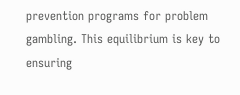prevention programs for problem gambling. This equilibrium is key to ensuring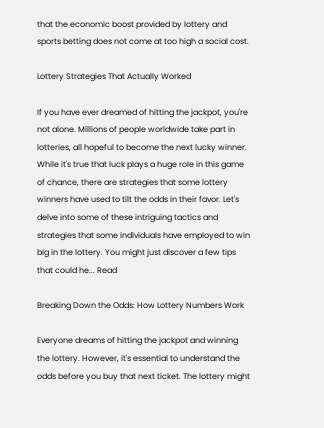that the economic boost provided by lottery and sports betting does not come at too high a social cost.

Lottery Strategies That Actually Worked

If you have ever dreamed of hitting the jackpot, you're not alone. Millions of people worldwide take part in lotteries, all hopeful to become the next lucky winner. While it's true that luck plays a huge role in this game of chance, there are strategies that some lottery winners have used to tilt the odds in their favor. Let's delve into some of these intriguing tactics and strategies that some individuals have employed to win big in the lottery. You might just discover a few tips that could he... Read

Breaking Down the Odds: How Lottery Numbers Work

Everyone dreams of hitting the jackpot and winning the lottery. However, it's essential to understand the odds before you buy that next ticket. The lottery might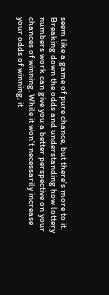seem like a game of pure chance, but there's more to it. Breaking down the odds and understanding how lottery numbers work can give you a better perspective on your chances of winning. While it won't necessarily increase your odds of winning, it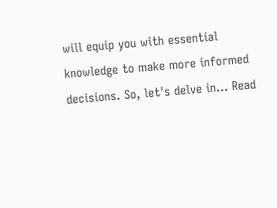will equip you with essential knowledge to make more informed decisions. So, let's delve in... Read